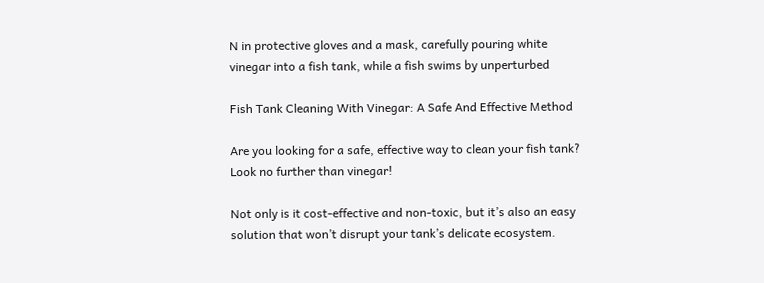N in protective gloves and a mask, carefully pouring white vinegar into a fish tank, while a fish swims by unperturbed

Fish Tank Cleaning With Vinegar: A Safe And Effective Method

Are you looking for a safe, effective way to clean your fish tank? Look no further than vinegar!

Not only is it cost-effective and non-toxic, but it’s also an easy solution that won’t disrupt your tank’s delicate ecosystem.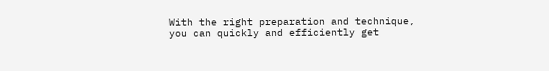With the right preparation and technique, you can quickly and efficiently get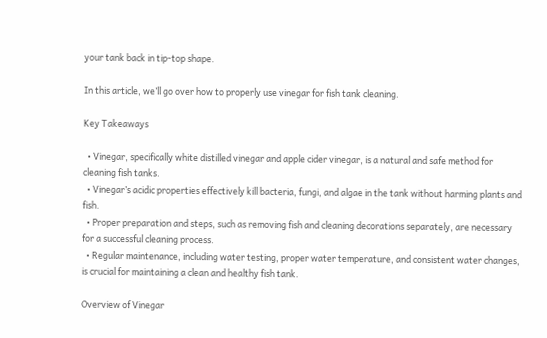your tank back in tip-top shape.

In this article, we’ll go over how to properly use vinegar for fish tank cleaning.

Key Takeaways

  • Vinegar, specifically white distilled vinegar and apple cider vinegar, is a natural and safe method for cleaning fish tanks.
  • Vinegar’s acidic properties effectively kill bacteria, fungi, and algae in the tank without harming plants and fish.
  • Proper preparation and steps, such as removing fish and cleaning decorations separately, are necessary for a successful cleaning process.
  • Regular maintenance, including water testing, proper water temperature, and consistent water changes, is crucial for maintaining a clean and healthy fish tank.

Overview of Vinegar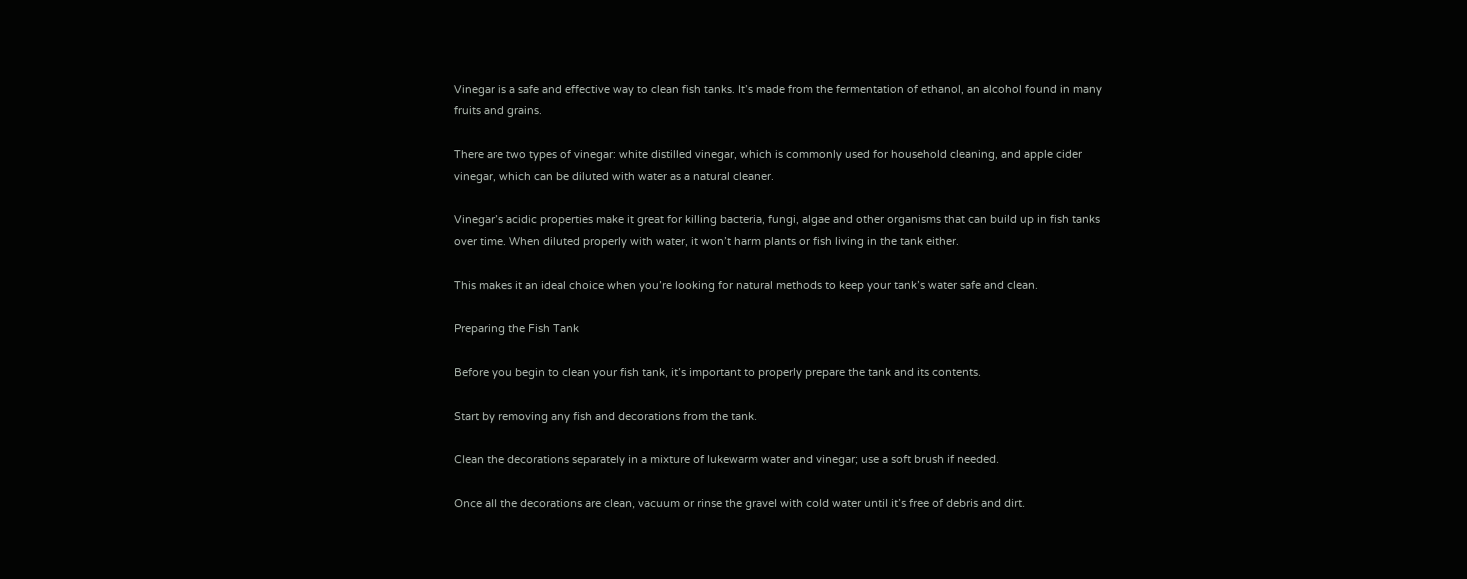Vinegar is a safe and effective way to clean fish tanks. It’s made from the fermentation of ethanol, an alcohol found in many fruits and grains.

There are two types of vinegar: white distilled vinegar, which is commonly used for household cleaning, and apple cider vinegar, which can be diluted with water as a natural cleaner.

Vinegar’s acidic properties make it great for killing bacteria, fungi, algae and other organisms that can build up in fish tanks over time. When diluted properly with water, it won’t harm plants or fish living in the tank either.

This makes it an ideal choice when you’re looking for natural methods to keep your tank’s water safe and clean.

Preparing the Fish Tank

Before you begin to clean your fish tank, it’s important to properly prepare the tank and its contents.

Start by removing any fish and decorations from the tank.

Clean the decorations separately in a mixture of lukewarm water and vinegar; use a soft brush if needed.

Once all the decorations are clean, vacuum or rinse the gravel with cold water until it’s free of debris and dirt.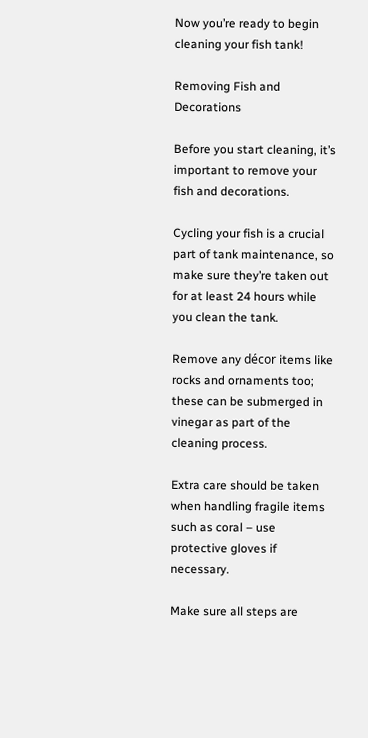Now you’re ready to begin cleaning your fish tank!

Removing Fish and Decorations

Before you start cleaning, it’s important to remove your fish and decorations.

Cycling your fish is a crucial part of tank maintenance, so make sure they’re taken out for at least 24 hours while you clean the tank.

Remove any décor items like rocks and ornaments too; these can be submerged in vinegar as part of the cleaning process.

Extra care should be taken when handling fragile items such as coral – use protective gloves if necessary.

Make sure all steps are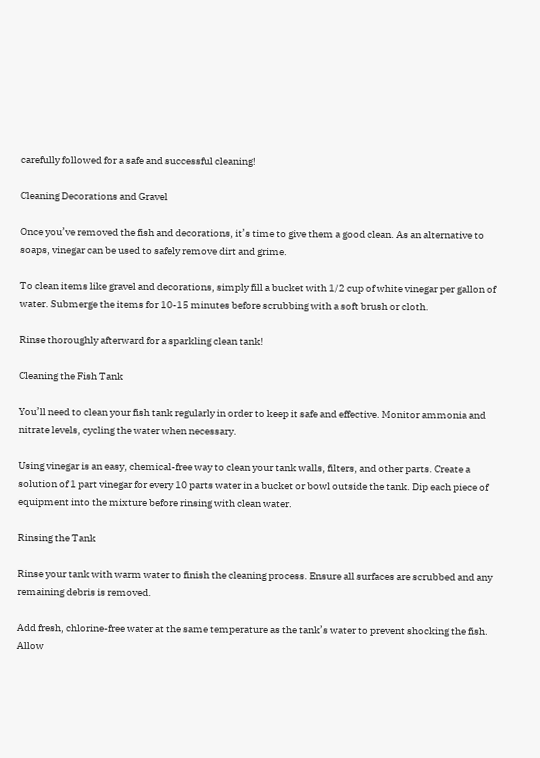carefully followed for a safe and successful cleaning!

Cleaning Decorations and Gravel

Once you’ve removed the fish and decorations, it’s time to give them a good clean. As an alternative to soaps, vinegar can be used to safely remove dirt and grime.

To clean items like gravel and decorations, simply fill a bucket with 1/2 cup of white vinegar per gallon of water. Submerge the items for 10-15 minutes before scrubbing with a soft brush or cloth.

Rinse thoroughly afterward for a sparkling clean tank!

Cleaning the Fish Tank

You’ll need to clean your fish tank regularly in order to keep it safe and effective. Monitor ammonia and nitrate levels, cycling the water when necessary.

Using vinegar is an easy, chemical-free way to clean your tank walls, filters, and other parts. Create a solution of 1 part vinegar for every 10 parts water in a bucket or bowl outside the tank. Dip each piece of equipment into the mixture before rinsing with clean water.

Rinsing the Tank

Rinse your tank with warm water to finish the cleaning process. Ensure all surfaces are scrubbed and any remaining debris is removed.

Add fresh, chlorine-free water at the same temperature as the tank’s water to prevent shocking the fish. Allow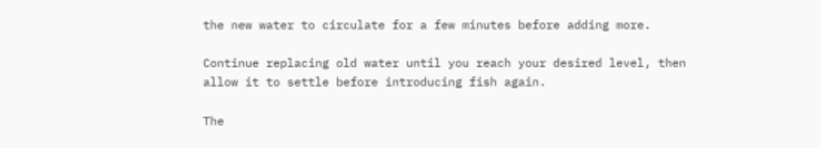the new water to circulate for a few minutes before adding more.

Continue replacing old water until you reach your desired level, then allow it to settle before introducing fish again.

The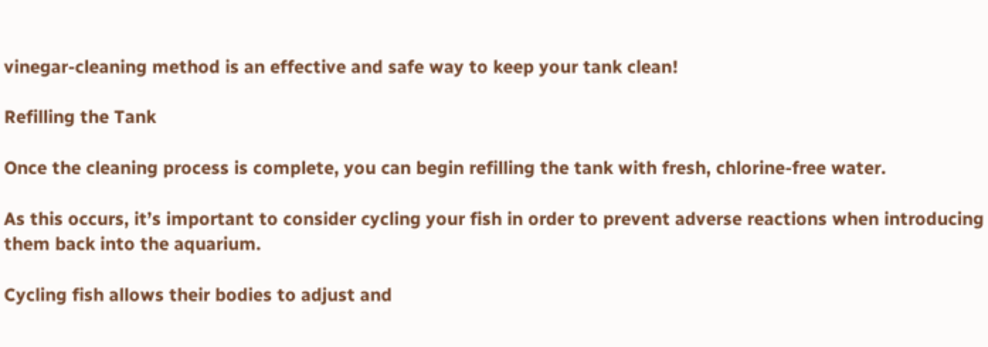vinegar-cleaning method is an effective and safe way to keep your tank clean!

Refilling the Tank

Once the cleaning process is complete, you can begin refilling the tank with fresh, chlorine-free water.

As this occurs, it’s important to consider cycling your fish in order to prevent adverse reactions when introducing them back into the aquarium.

Cycling fish allows their bodies to adjust and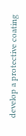develop a protective coating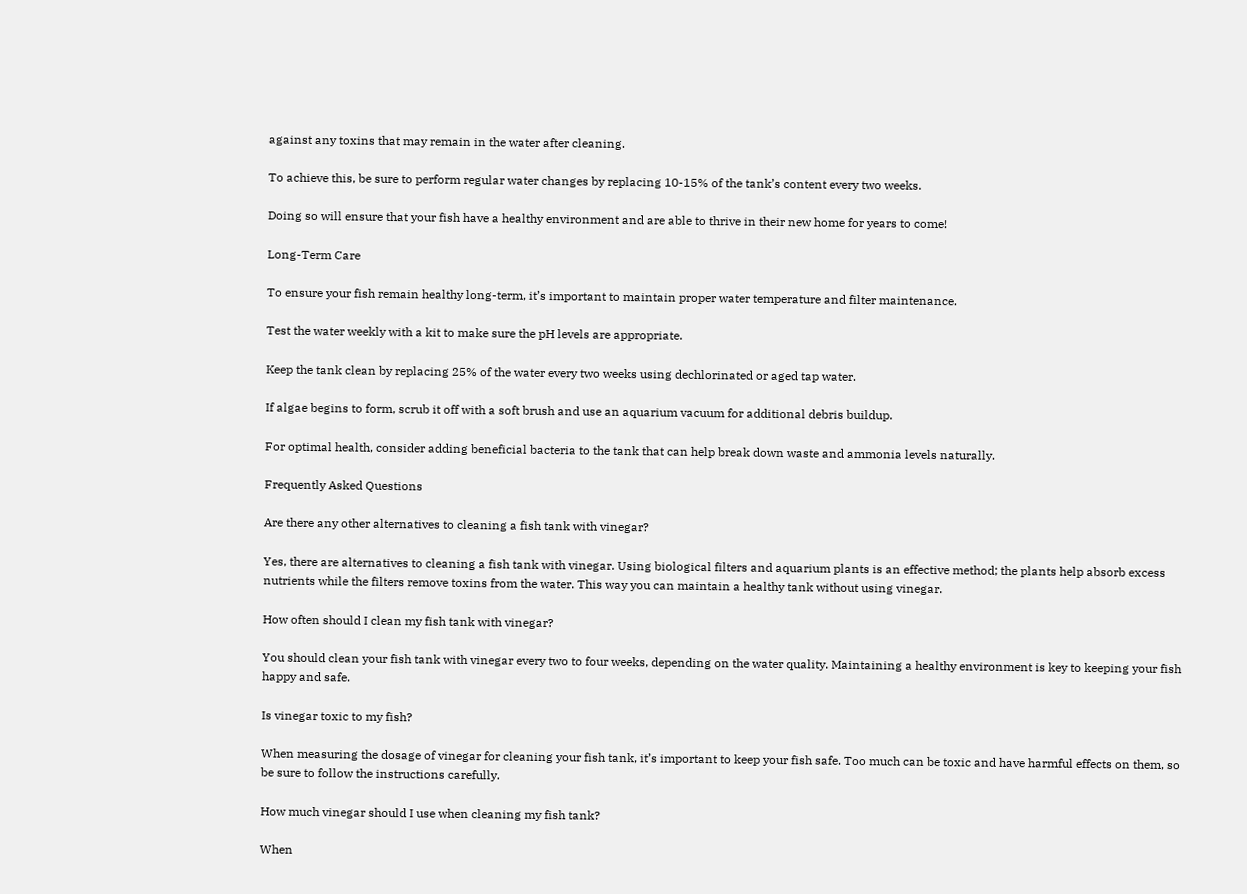against any toxins that may remain in the water after cleaning.

To achieve this, be sure to perform regular water changes by replacing 10-15% of the tank’s content every two weeks.

Doing so will ensure that your fish have a healthy environment and are able to thrive in their new home for years to come!

Long-Term Care

To ensure your fish remain healthy long-term, it’s important to maintain proper water temperature and filter maintenance.

Test the water weekly with a kit to make sure the pH levels are appropriate.

Keep the tank clean by replacing 25% of the water every two weeks using dechlorinated or aged tap water.

If algae begins to form, scrub it off with a soft brush and use an aquarium vacuum for additional debris buildup.

For optimal health, consider adding beneficial bacteria to the tank that can help break down waste and ammonia levels naturally.

Frequently Asked Questions

Are there any other alternatives to cleaning a fish tank with vinegar?

Yes, there are alternatives to cleaning a fish tank with vinegar. Using biological filters and aquarium plants is an effective method; the plants help absorb excess nutrients while the filters remove toxins from the water. This way you can maintain a healthy tank without using vinegar.

How often should I clean my fish tank with vinegar?

You should clean your fish tank with vinegar every two to four weeks, depending on the water quality. Maintaining a healthy environment is key to keeping your fish happy and safe.

Is vinegar toxic to my fish?

When measuring the dosage of vinegar for cleaning your fish tank, it’s important to keep your fish safe. Too much can be toxic and have harmful effects on them, so be sure to follow the instructions carefully.

How much vinegar should I use when cleaning my fish tank?

When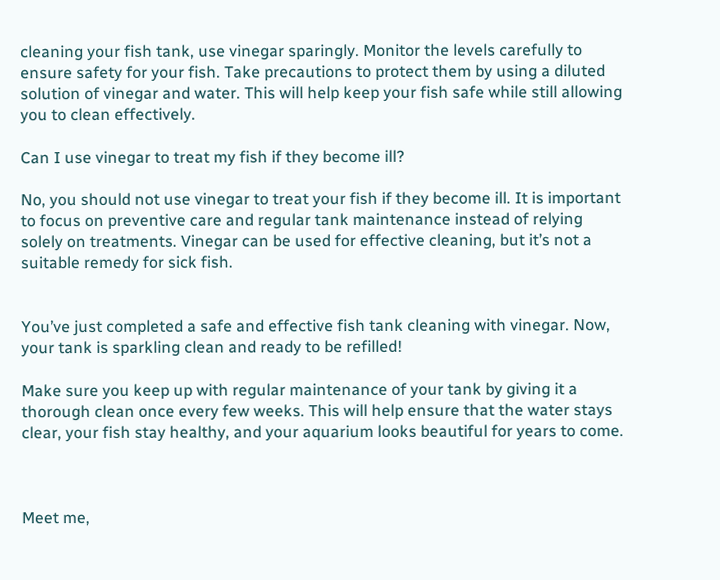cleaning your fish tank, use vinegar sparingly. Monitor the levels carefully to ensure safety for your fish. Take precautions to protect them by using a diluted solution of vinegar and water. This will help keep your fish safe while still allowing you to clean effectively.

Can I use vinegar to treat my fish if they become ill?

No, you should not use vinegar to treat your fish if they become ill. It is important to focus on preventive care and regular tank maintenance instead of relying solely on treatments. Vinegar can be used for effective cleaning, but it’s not a suitable remedy for sick fish.


You’ve just completed a safe and effective fish tank cleaning with vinegar. Now, your tank is sparkling clean and ready to be refilled!

Make sure you keep up with regular maintenance of your tank by giving it a thorough clean once every few weeks. This will help ensure that the water stays clear, your fish stay healthy, and your aquarium looks beautiful for years to come.



Meet me,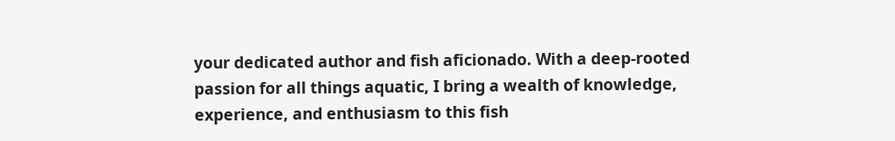your dedicated author and fish aficionado. With a deep-rooted passion for all things aquatic, I bring a wealth of knowledge, experience, and enthusiasm to this fish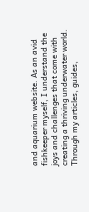and aquarium website. As an avid fishkeeper myself, I understand the joys and challenges that come with creating a thriving underwater world. Through my articles, guides,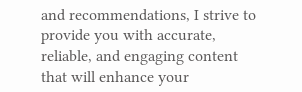and recommendations, I strive to provide you with accurate, reliable, and engaging content that will enhance your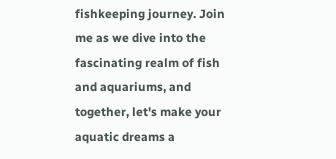fishkeeping journey. Join me as we dive into the fascinating realm of fish and aquariums, and together, let's make your aquatic dreams a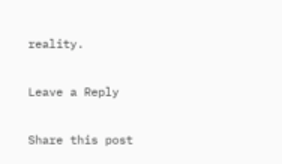reality.

Leave a Reply

Share this post